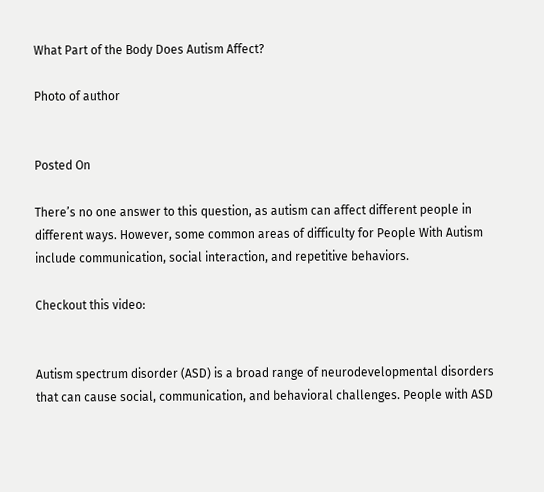What Part of the Body Does Autism Affect?

Photo of author


Posted On

There’s no one answer to this question, as autism can affect different people in different ways. However, some common areas of difficulty for People With Autism include communication, social interaction, and repetitive behaviors.

Checkout this video:


Autism spectrum disorder (ASD) is a broad range of neurodevelopmental disorders that can cause social, communication, and behavioral challenges. People with ASD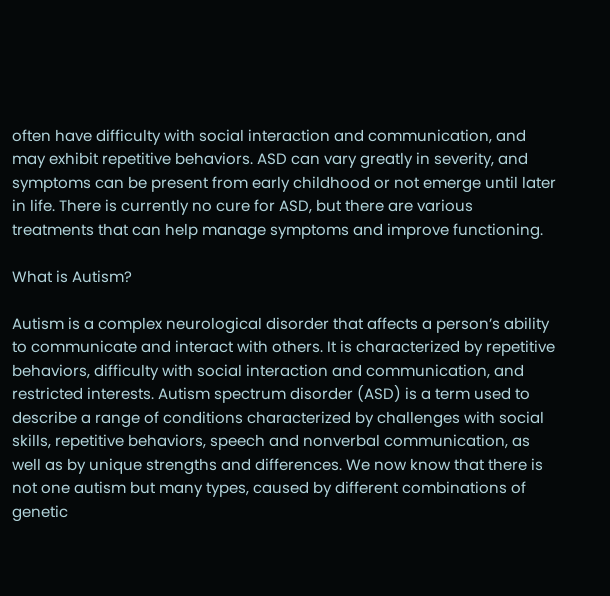often have difficulty with social interaction and communication, and may exhibit repetitive behaviors. ASD can vary greatly in severity, and symptoms can be present from early childhood or not emerge until later in life. There is currently no cure for ASD, but there are various treatments that can help manage symptoms and improve functioning.

What is Autism?

Autism is a complex neurological disorder that affects a person’s ability to communicate and interact with others. It is characterized by repetitive behaviors, difficulty with social interaction and communication, and restricted interests. Autism spectrum disorder (ASD) is a term used to describe a range of conditions characterized by challenges with social skills, repetitive behaviors, speech and nonverbal communication, as well as by unique strengths and differences. We now know that there is not one autism but many types, caused by different combinations of genetic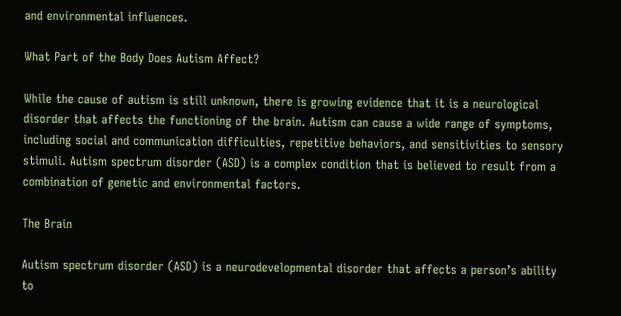and environmental influences.

What Part of the Body Does Autism Affect?

While the cause of autism is still unknown, there is growing evidence that it is a neurological disorder that affects the functioning of the brain. Autism can cause a wide range of symptoms, including social and communication difficulties, repetitive behaviors, and sensitivities to sensory stimuli. Autism spectrum disorder (ASD) is a complex condition that is believed to result from a combination of genetic and environmental factors.

The Brain

Autism spectrum disorder (ASD) is a neurodevelopmental disorder that affects a person’s ability to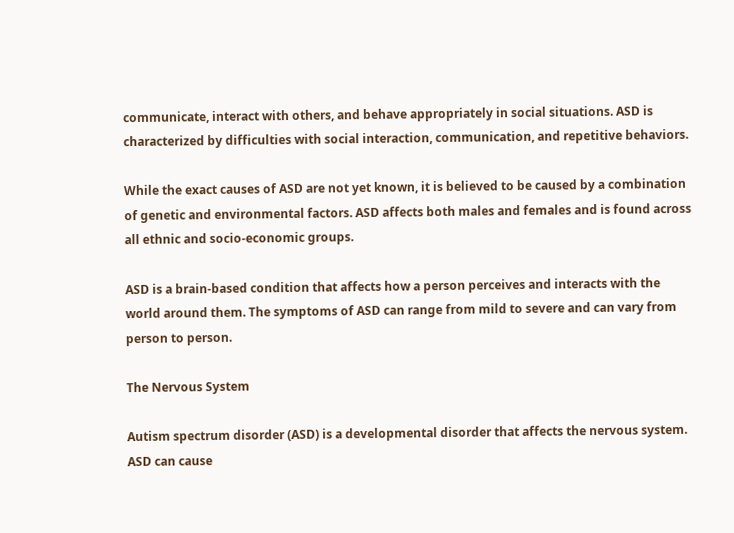communicate, interact with others, and behave appropriately in social situations. ASD is characterized by difficulties with social interaction, communication, and repetitive behaviors.

While the exact causes of ASD are not yet known, it is believed to be caused by a combination of genetic and environmental factors. ASD affects both males and females and is found across all ethnic and socio-economic groups.

ASD is a brain-based condition that affects how a person perceives and interacts with the world around them. The symptoms of ASD can range from mild to severe and can vary from person to person.

The Nervous System

Autism spectrum disorder (ASD) is a developmental disorder that affects the nervous system. ASD can cause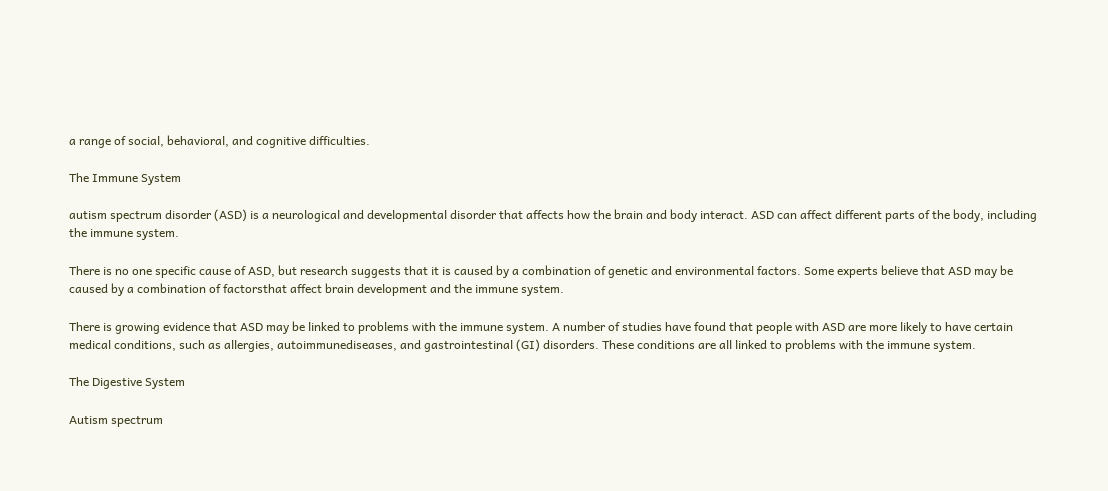a range of social, behavioral, and cognitive difficulties.

The Immune System

autism spectrum disorder (ASD) is a neurological and developmental disorder that affects how the brain and body interact. ASD can affect different parts of the body, including the immune system.

There is no one specific cause of ASD, but research suggests that it is caused by a combination of genetic and environmental factors. Some experts believe that ASD may be caused by a combination of factorsthat affect brain development and the immune system.

There is growing evidence that ASD may be linked to problems with the immune system. A number of studies have found that people with ASD are more likely to have certain medical conditions, such as allergies, autoimmunediseases, and gastrointestinal (GI) disorders. These conditions are all linked to problems with the immune system.

The Digestive System

Autism spectrum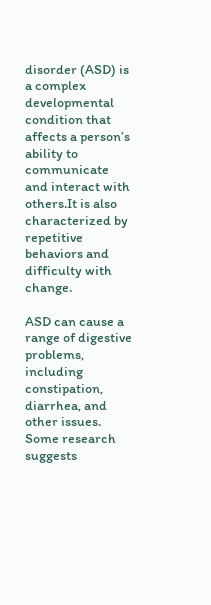disorder (ASD) is a complex developmental condition that affects a person’s ability to communicate and interact with others.It is also characterized by repetitive behaviors and difficulty with change.

ASD can cause a range of digestive problems, including constipation, diarrhea, and other issues. Some research suggests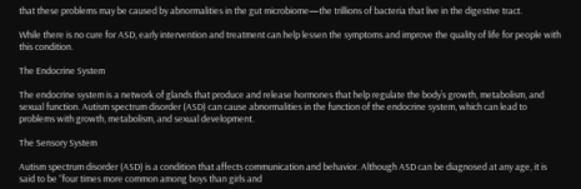that these problems may be caused by abnormalities in the gut microbiome—the trillions of bacteria that live in the digestive tract.

While there is no cure for ASD, early intervention and treatment can help lessen the symptoms and improve the quality of life for people with this condition.

The Endocrine System

The endocrine system is a network of glands that produce and release hormones that help regulate the body’s growth, metabolism, and sexual function. Autism spectrum disorder (ASD) can cause abnormalities in the function of the endocrine system, which can lead to problems with growth, metabolism, and sexual development.

The Sensory System

Autism spectrum disorder (ASD) is a condition that affects communication and behavior. Although ASD can be diagnosed at any age, it is said to be “four times more common among boys than girls and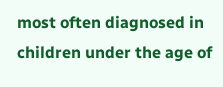most often diagnosed in children under the age of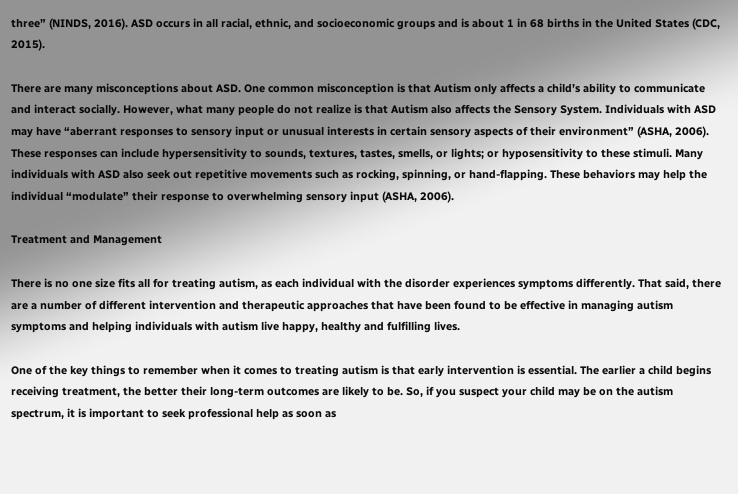three” (NINDS, 2016). ASD occurs in all racial, ethnic, and socioeconomic groups and is about 1 in 68 births in the United States (CDC, 2015).

There are many misconceptions about ASD. One common misconception is that Autism only affects a child’s ability to communicate and interact socially. However, what many people do not realize is that Autism also affects the Sensory System. Individuals with ASD may have “aberrant responses to sensory input or unusual interests in certain sensory aspects of their environment” (ASHA, 2006). These responses can include hypersensitivity to sounds, textures, tastes, smells, or lights; or hyposensitivity to these stimuli. Many individuals with ASD also seek out repetitive movements such as rocking, spinning, or hand-flapping. These behaviors may help the individual “modulate” their response to overwhelming sensory input (ASHA, 2006).

Treatment and Management

There is no one size fits all for treating autism, as each individual with the disorder experiences symptoms differently. That said, there are a number of different intervention and therapeutic approaches that have been found to be effective in managing autism symptoms and helping individuals with autism live happy, healthy and fulfilling lives.

One of the key things to remember when it comes to treating autism is that early intervention is essential. The earlier a child begins receiving treatment, the better their long-term outcomes are likely to be. So, if you suspect your child may be on the autism spectrum, it is important to seek professional help as soon as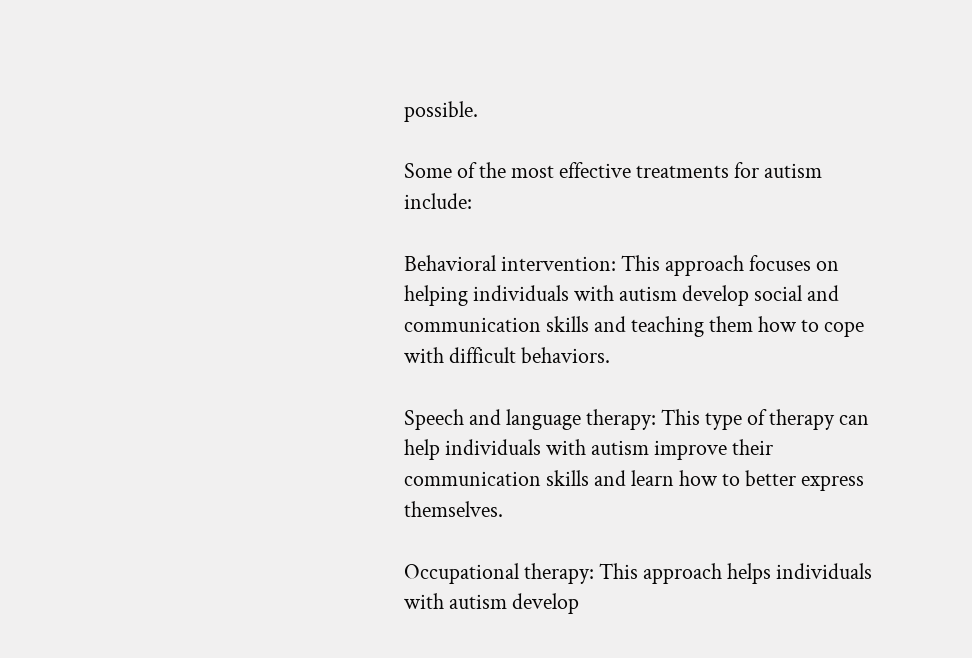possible.

Some of the most effective treatments for autism include:

Behavioral intervention: This approach focuses on helping individuals with autism develop social and communication skills and teaching them how to cope with difficult behaviors.

Speech and language therapy: This type of therapy can help individuals with autism improve their communication skills and learn how to better express themselves.

Occupational therapy: This approach helps individuals with autism develop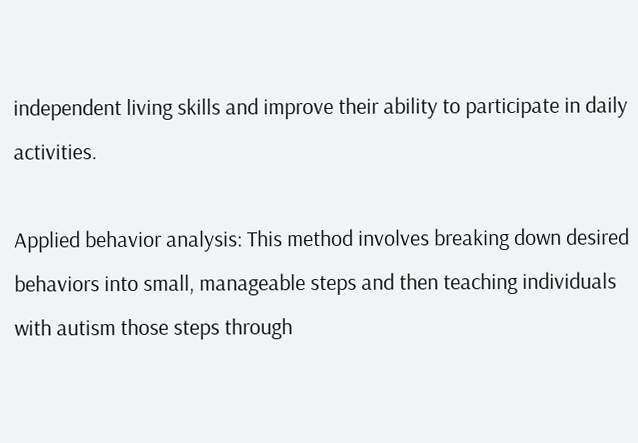independent living skills and improve their ability to participate in daily activities.

Applied behavior analysis: This method involves breaking down desired behaviors into small, manageable steps and then teaching individuals with autism those steps through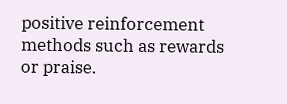positive reinforcement methods such as rewards or praise.